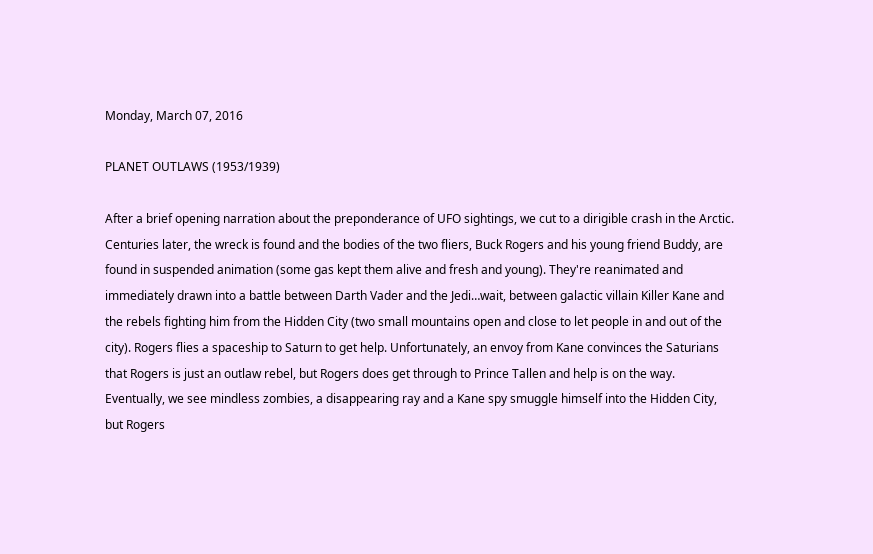Monday, March 07, 2016

PLANET OUTLAWS (1953/1939)

After a brief opening narration about the preponderance of UFO sightings, we cut to a dirigible crash in the Arctic. Centuries later, the wreck is found and the bodies of the two fliers, Buck Rogers and his young friend Buddy, are found in suspended animation (some gas kept them alive and fresh and young). They're reanimated and immediately drawn into a battle between Darth Vader and the Jedi…wait, between galactic villain Killer Kane and the rebels fighting him from the Hidden City (two small mountains open and close to let people in and out of the city). Rogers flies a spaceship to Saturn to get help. Unfortunately, an envoy from Kane convinces the Saturians that Rogers is just an outlaw rebel, but Rogers does get through to Prince Tallen and help is on the way. Eventually, we see mindless zombies, a disappearing ray and a Kane spy smuggle himself into the Hidden City, but Rogers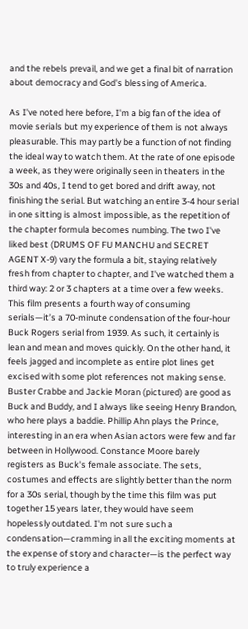and the rebels prevail, and we get a final bit of narration about democracy and God's blessing of America.

As I've noted here before, I'm a big fan of the idea of movie serials but my experience of them is not always pleasurable. This may partly be a function of not finding the ideal way to watch them. At the rate of one episode a week, as they were originally seen in theaters in the 30s and 40s, I tend to get bored and drift away, not finishing the serial. But watching an entire 3-4 hour serial in one sitting is almost impossible, as the repetition of the chapter formula becomes numbing. The two I've liked best (DRUMS OF FU MANCHU and SECRET AGENT X-9) vary the formula a bit, staying relatively fresh from chapter to chapter, and I've watched them a third way: 2 or 3 chapters at a time over a few weeks. This film presents a fourth way of consuming serials—it’s a 70-minute condensation of the four-hour Buck Rogers serial from 1939. As such, it certainly is lean and mean and moves quickly. On the other hand, it feels jagged and incomplete as entire plot lines get excised with some plot references not making sense. Buster Crabbe and Jackie Moran (pictured) are good as Buck and Buddy, and I always like seeing Henry Brandon, who here plays a baddie. Phillip Ahn plays the Prince, interesting in an era when Asian actors were few and far between in Hollywood. Constance Moore barely registers as Buck's female associate. The sets, costumes and effects are slightly better than the norm for a 30s serial, though by the time this film was put together 15 years later, they would have seem hopelessly outdated. I'm not sure such a condensation—cramming in all the exciting moments at the expense of story and character—is the perfect way to truly experience a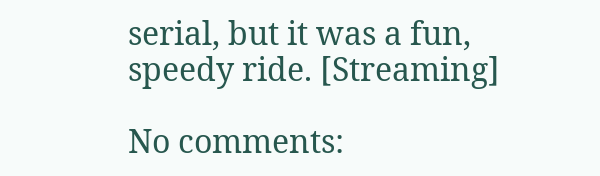serial, but it was a fun, speedy ride. [Streaming]

No comments: